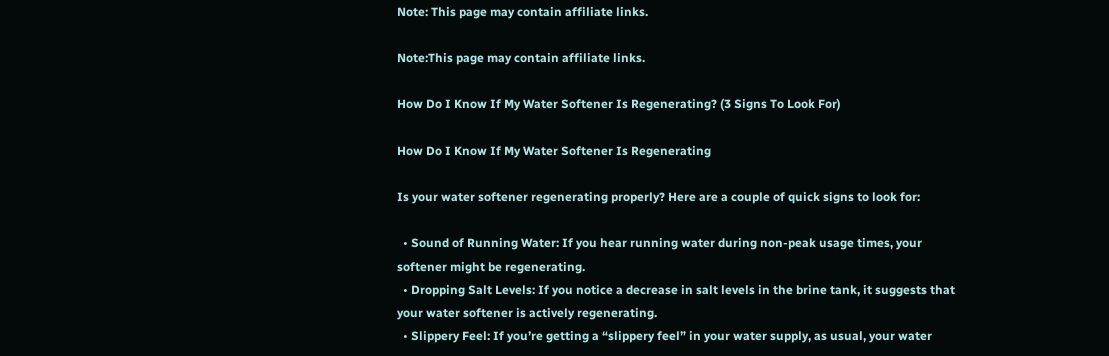Note: This page may contain affiliate links.

Note:This page may contain affiliate links.

How Do I Know If My Water Softener Is Regenerating? (3 Signs To Look For)

How Do I Know If My Water Softener Is Regenerating

Is your water softener regenerating properly? Here are a couple of quick signs to look for:

  • Sound of Running Water: If you hear running water during non-peak usage times, your softener might be regenerating.
  • Dropping Salt Levels: If you notice a decrease in salt levels in the brine tank, it suggests that your water softener is actively regenerating.
  • Slippery Feel: If you’re getting a “slippery feel” in your water supply, as usual, your water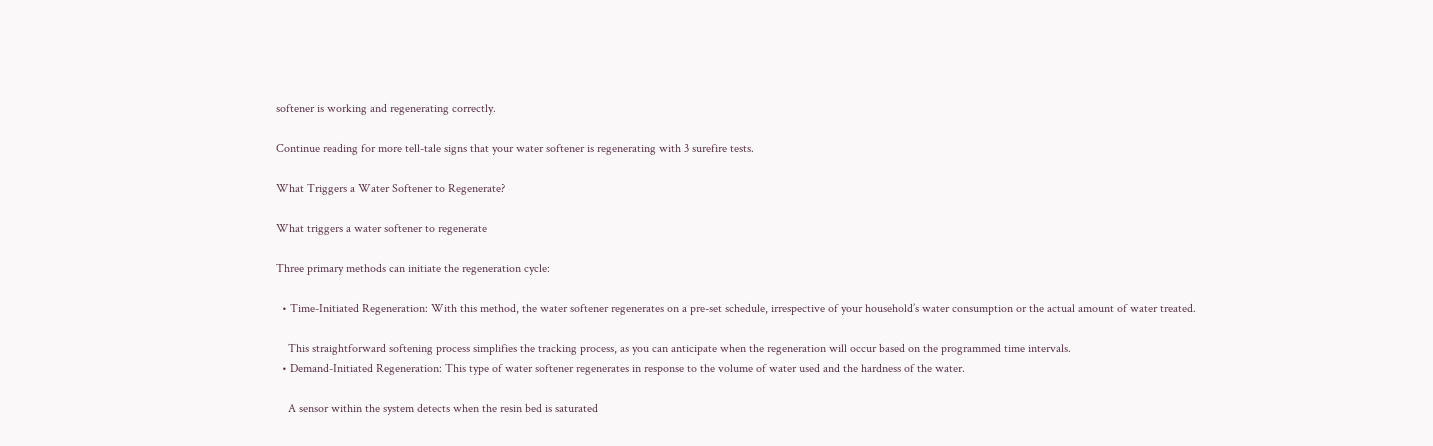softener is working and regenerating correctly.

Continue reading for more tell-tale signs that your water softener is regenerating with 3 surefire tests.

What Triggers a Water Softener to Regenerate?

What triggers a water softener to regenerate

Three primary methods can initiate the regeneration cycle:

  • Time-Initiated Regeneration: With this method, the water softener regenerates on a pre-set schedule, irrespective of your household’s water consumption or the actual amount of water treated.

    This straightforward softening process simplifies the tracking process, as you can anticipate when the regeneration will occur based on the programmed time intervals.
  • Demand-Initiated Regeneration: This type of water softener regenerates in response to the volume of water used and the hardness of the water.

    A sensor within the system detects when the resin bed is saturated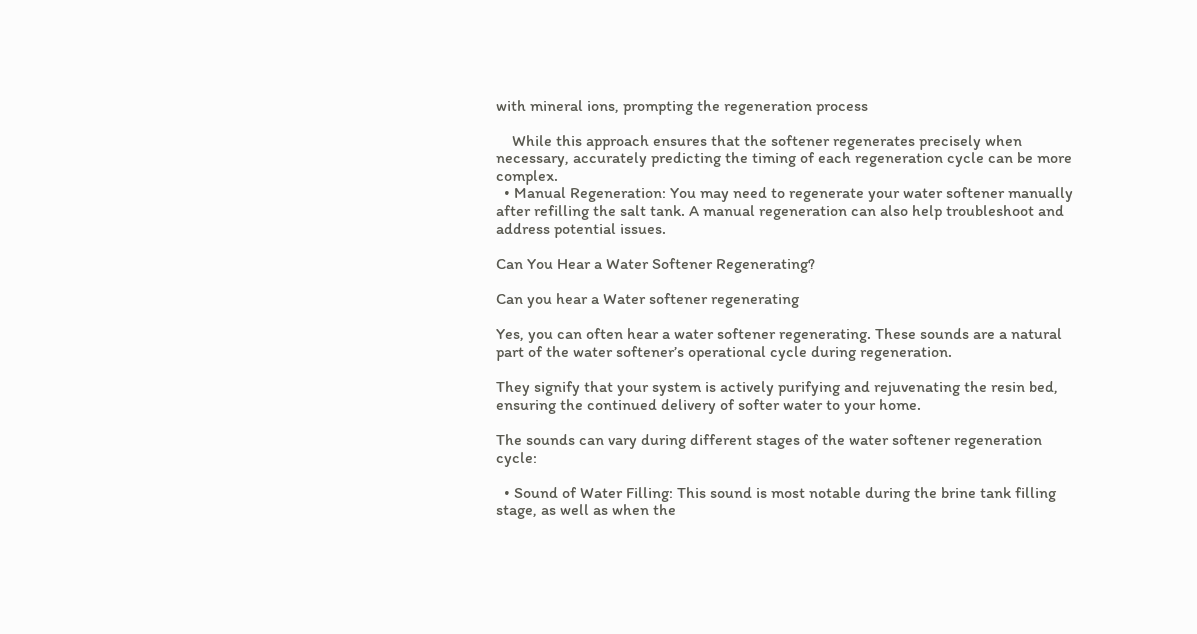with mineral ions, prompting the regeneration process

    While this approach ensures that the softener regenerates precisely when necessary, accurately predicting the timing of each regeneration cycle can be more complex.
  • Manual Regeneration: You may need to regenerate your water softener manually after refilling the salt tank. A manual regeneration can also help troubleshoot and address potential issues.

Can You Hear a Water Softener Regenerating?

Can you hear a Water softener regenerating

Yes, you can often hear a water softener regenerating. These sounds are a natural part of the water softener’s operational cycle during regeneration.

They signify that your system is actively purifying and rejuvenating the resin bed, ensuring the continued delivery of softer water to your home.

The sounds can vary during different stages of the water softener regeneration cycle:

  • Sound of Water Filling: This sound is most notable during the brine tank filling stage, as well as when the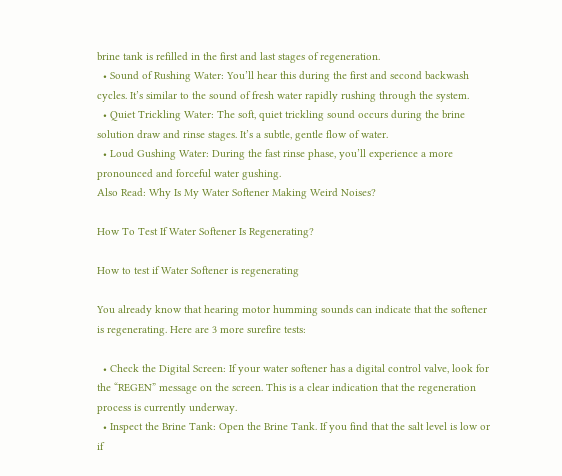brine tank is refilled in the first and last stages of regeneration.
  • Sound of Rushing Water: You’ll hear this during the first and second backwash cycles. It’s similar to the sound of fresh water rapidly rushing through the system.
  • Quiet Trickling Water: The soft, quiet trickling sound occurs during the brine solution draw and rinse stages. It’s a subtle, gentle flow of water.
  • Loud Gushing Water: During the fast rinse phase, you’ll experience a more pronounced and forceful water gushing.
Also Read: Why Is My Water Softener Making Weird Noises?

How To Test If Water Softener Is Regenerating?

How to test if Water Softener is regenerating

You already know that hearing motor humming sounds can indicate that the softener is regenerating. Here are 3 more surefire tests:

  • Check the Digital Screen: If your water softener has a digital control valve, look for the “REGEN” message on the screen. This is a clear indication that the regeneration process is currently underway.
  • Inspect the Brine Tank: Open the Brine Tank. If you find that the salt level is low or if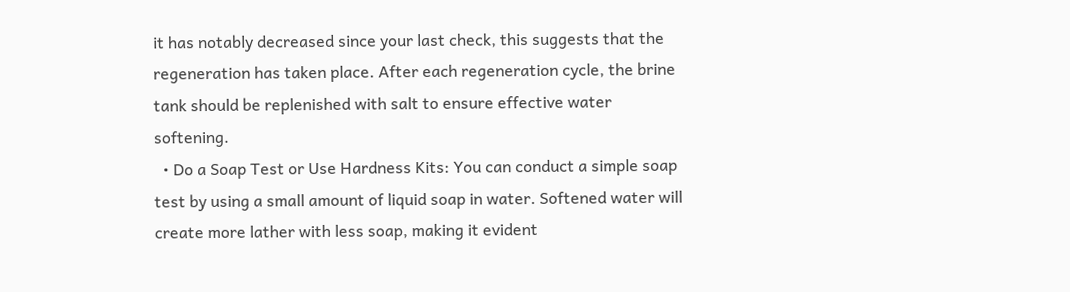it has notably decreased since your last check, this suggests that the regeneration has taken place. After each regeneration cycle, the brine tank should be replenished with salt to ensure effective water softening.
  • Do a Soap Test or Use Hardness Kits: You can conduct a simple soap test by using a small amount of liquid soap in water. Softened water will create more lather with less soap, making it evident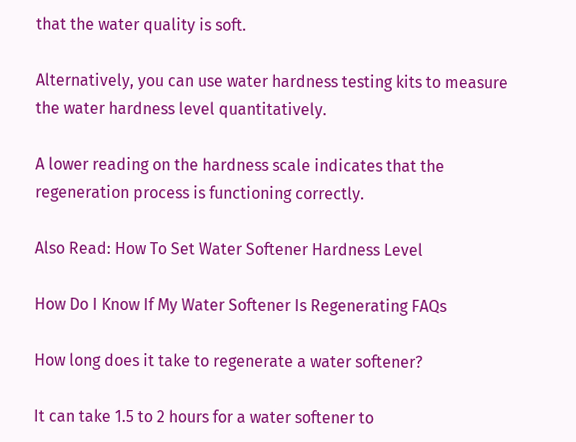that the water quality is soft.

Alternatively, you can use water hardness testing kits to measure the water hardness level quantitatively.

A lower reading on the hardness scale indicates that the regeneration process is functioning correctly.

Also Read: How To Set Water Softener Hardness Level

How Do I Know If My Water Softener Is Regenerating FAQs

How long does it take to regenerate a water softener?

It can take 1.5 to 2 hours for a water softener to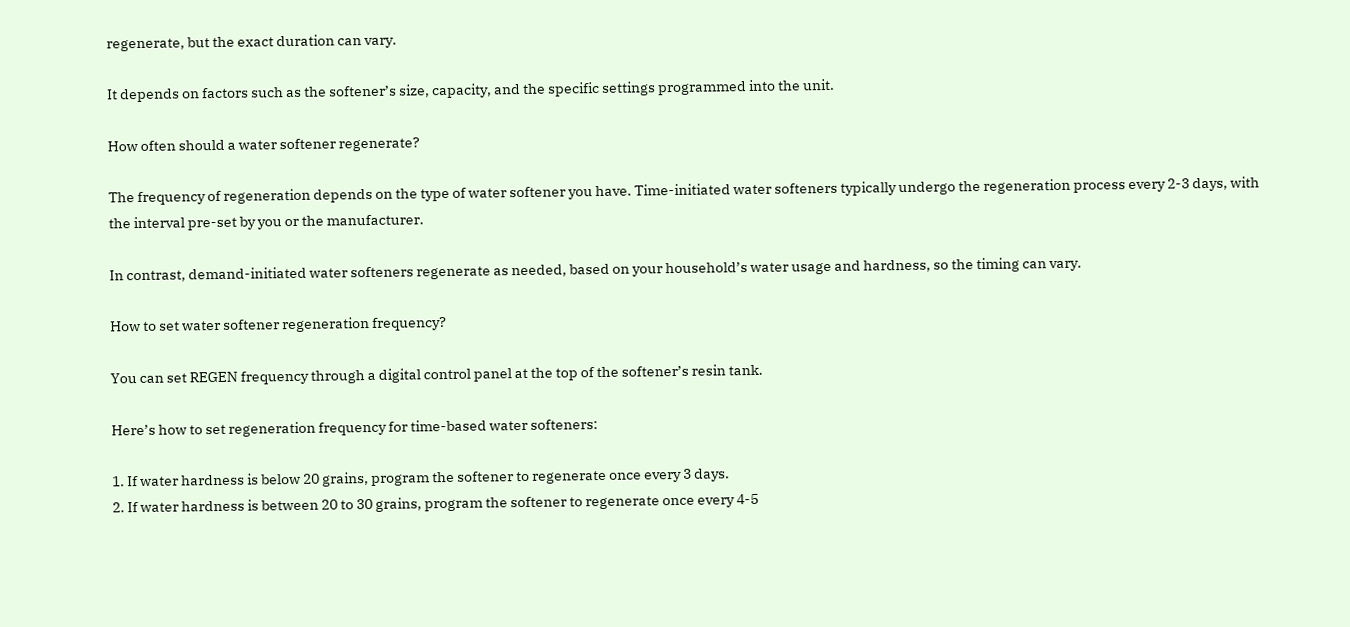regenerate, but the exact duration can vary.

It depends on factors such as the softener’s size, capacity, and the specific settings programmed into the unit.

How often should a water softener regenerate?

The frequency of regeneration depends on the type of water softener you have. Time-initiated water softeners typically undergo the regeneration process every 2-3 days, with the interval pre-set by you or the manufacturer.

In contrast, demand-initiated water softeners regenerate as needed, based on your household’s water usage and hardness, so the timing can vary.

How to set water softener regeneration frequency?

You can set REGEN frequency through a digital control panel at the top of the softener’s resin tank.

Here’s how to set regeneration frequency for time-based water softeners:

1. If water hardness is below 20 grains, program the softener to regenerate once every 3 days.
2. If water hardness is between 20 to 30 grains, program the softener to regenerate once every 4-5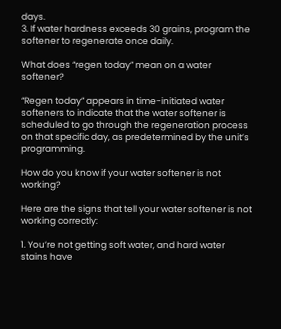days.
3. If water hardness exceeds 30 grains, program the softener to regenerate once daily.

What does “regen today” mean on a water softener?

“Regen today” appears in time-initiated water softeners to indicate that the water softener is scheduled to go through the regeneration process on that specific day, as predetermined by the unit’s programming.

How do you know if your water softener is not working?

Here are the signs that tell your water softener is not working correctly:

1. You’re not getting soft water, and hard water stains have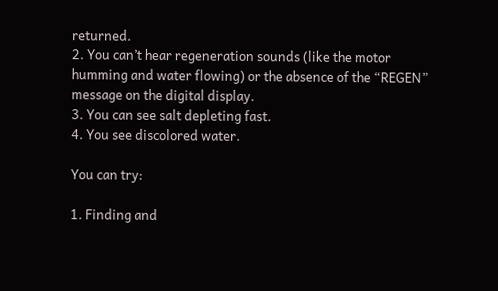returned.
2. You can’t hear regeneration sounds (like the motor humming and water flowing) or the absence of the “REGEN” message on the digital display.
3. You can see salt depleting fast.
4. You see discolored water.

You can try:

1. Finding and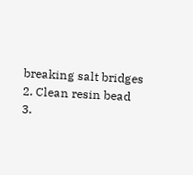breaking salt bridges
2. Clean resin bead
3.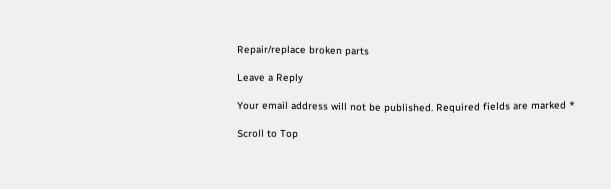Repair/replace broken parts

Leave a Reply

Your email address will not be published. Required fields are marked *

Scroll to Top